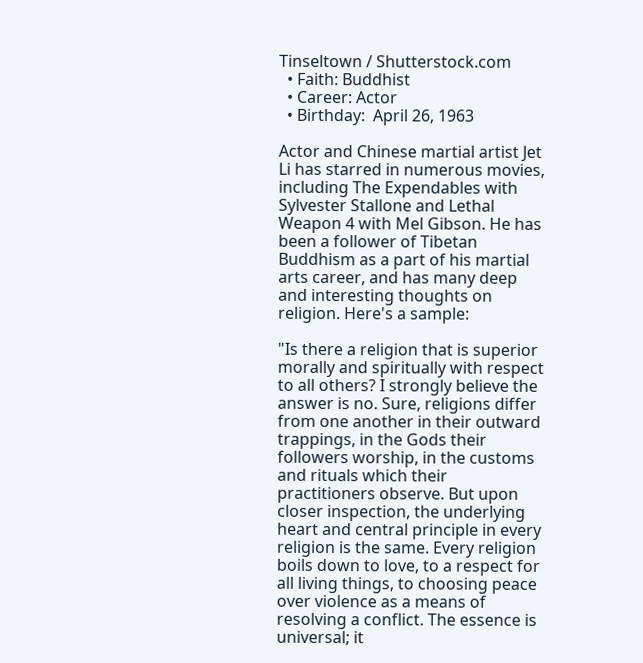Tinseltown / Shutterstock.com
  • Faith: Buddhist
  • Career: Actor
  • Birthday:  April 26, 1963

Actor and Chinese martial artist Jet Li has starred in numerous movies, including The Expendables with Sylvester Stallone and Lethal Weapon 4 with Mel Gibson. He has been a follower of Tibetan Buddhism as a part of his martial arts career, and has many deep and interesting thoughts on religion. Here's a sample:

"Is there a religion that is superior morally and spiritually with respect to all others? I strongly believe the answer is no. Sure, religions differ from one another in their outward trappings, in the Gods their followers worship, in the customs and rituals which their practitioners observe. But upon closer inspection, the underlying heart and central principle in every religion is the same. Every religion boils down to love, to a respect for all living things, to choosing peace over violence as a means of resolving a conflict. The essence is universal; it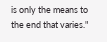is only the means to the end that varies."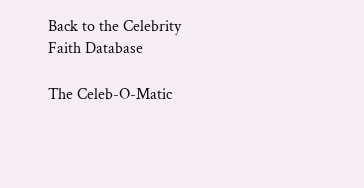Back to the Celebrity Faith Database

The Celeb-O-Matic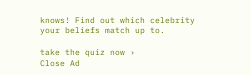knows! Find out which celebrity your beliefs match up to.

take the quiz now ›
Close Ad